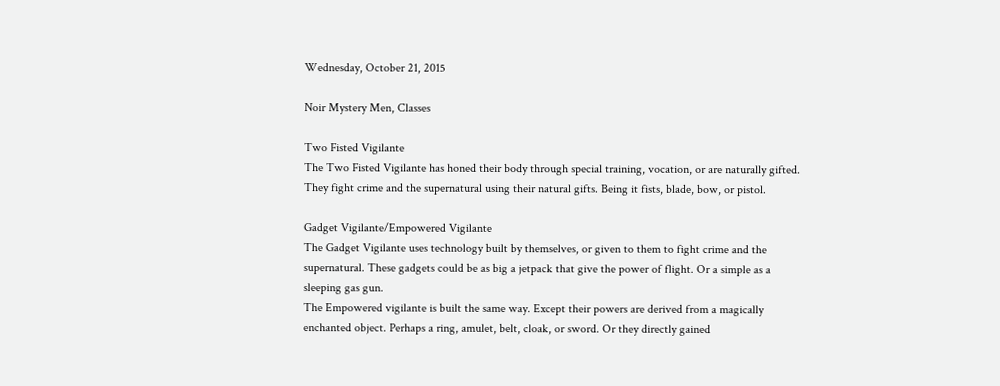Wednesday, October 21, 2015

Noir Mystery Men, Classes

Two Fisted Vigilante
The Two Fisted Vigilante has honed their body through special training, vocation, or are naturally gifted. They fight crime and the supernatural using their natural gifts. Being it fists, blade, bow, or pistol.

Gadget Vigilante/Empowered Vigilante
The Gadget Vigilante uses technology built by themselves, or given to them to fight crime and the supernatural. These gadgets could be as big a jetpack that give the power of flight. Or a simple as a sleeping gas gun.
The Empowered vigilante is built the same way. Except their powers are derived from a magically enchanted object. Perhaps a ring, amulet, belt, cloak, or sword. Or they directly gained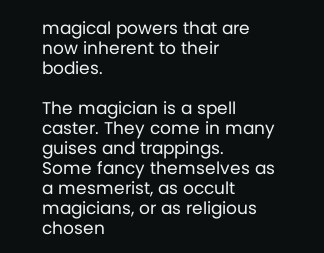magical powers that are now inherent to their bodies.

The magician is a spell caster. They come in many guises and trappings. Some fancy themselves as a mesmerist, as occult magicians, or as religious chosen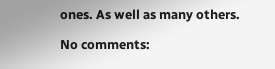ones. As well as many others.

No comments: